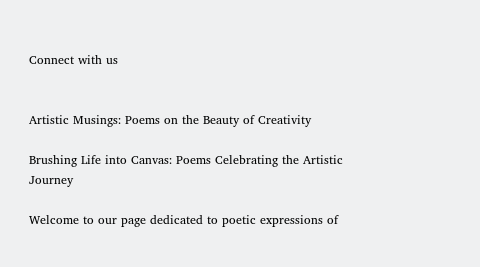Connect with us


Artistic Musings: Poems on the Beauty of Creativity

Brushing Life into Canvas: Poems Celebrating the Artistic Journey

Welcome to our page dedicated to poetic expressions of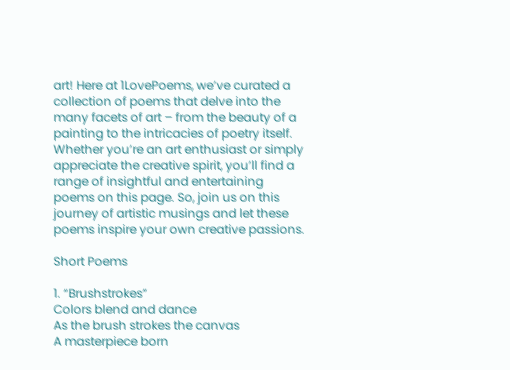art! Here at 1LovePoems, we’ve curated a collection of poems that delve into the many facets of art – from the beauty of a painting to the intricacies of poetry itself. Whether you’re an art enthusiast or simply appreciate the creative spirit, you’ll find a range of insightful and entertaining poems on this page. So, join us on this journey of artistic musings and let these poems inspire your own creative passions.

Short Poems

1. “Brushstrokes”
Colors blend and dance
As the brush strokes the canvas
A masterpiece born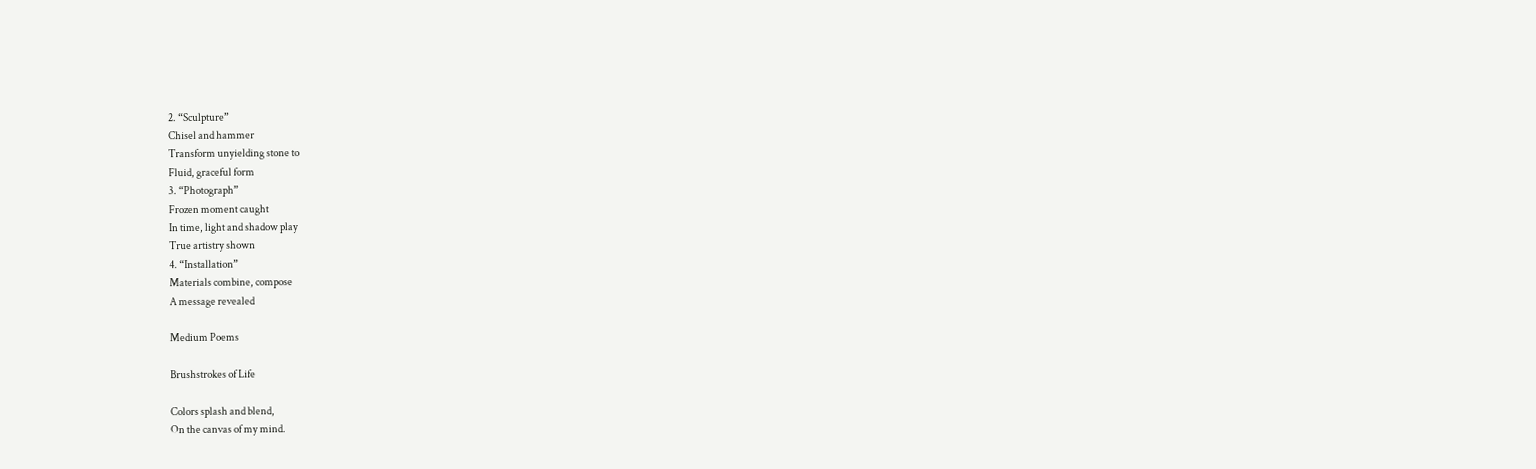2. “Sculpture”
Chisel and hammer
Transform unyielding stone to
Fluid, graceful form
3. “Photograph”
Frozen moment caught
In time, light and shadow play
True artistry shown
4. “Installation”
Materials combine, compose
A message revealed

Medium Poems

Brushstrokes of Life

Colors splash and blend,
On the canvas of my mind.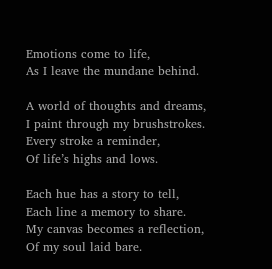Emotions come to life,
As I leave the mundane behind.

A world of thoughts and dreams,
I paint through my brushstrokes.
Every stroke a reminder,
Of life’s highs and lows.

Each hue has a story to tell,
Each line a memory to share.
My canvas becomes a reflection,
Of my soul laid bare.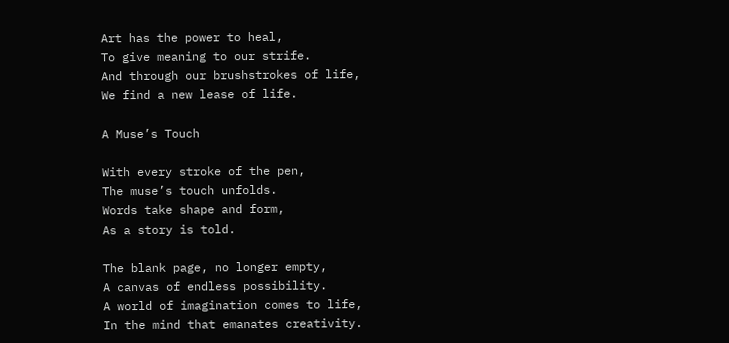Art has the power to heal,
To give meaning to our strife.
And through our brushstrokes of life,
We find a new lease of life.

A Muse’s Touch

With every stroke of the pen,
The muse’s touch unfolds.
Words take shape and form,
As a story is told.

The blank page, no longer empty,
A canvas of endless possibility.
A world of imagination comes to life,
In the mind that emanates creativity.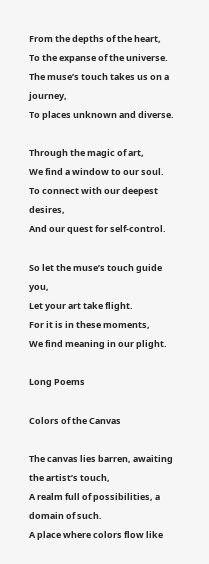From the depths of the heart,
To the expanse of the universe.
The muse’s touch takes us on a journey,
To places unknown and diverse.

Through the magic of art,
We find a window to our soul.
To connect with our deepest desires,
And our quest for self-control.

So let the muse’s touch guide you,
Let your art take flight.
For it is in these moments,
We find meaning in our plight.

Long Poems

Colors of the Canvas

The canvas lies barren, awaiting the artist’s touch,
A realm full of possibilities, a domain of such.
A place where colors flow like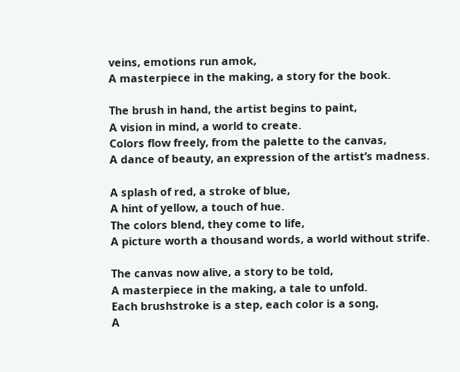veins, emotions run amok,
A masterpiece in the making, a story for the book.

The brush in hand, the artist begins to paint,
A vision in mind, a world to create.
Colors flow freely, from the palette to the canvas,
A dance of beauty, an expression of the artist’s madness.

A splash of red, a stroke of blue,
A hint of yellow, a touch of hue.
The colors blend, they come to life,
A picture worth a thousand words, a world without strife.

The canvas now alive, a story to be told,
A masterpiece in the making, a tale to unfold.
Each brushstroke is a step, each color is a song,
A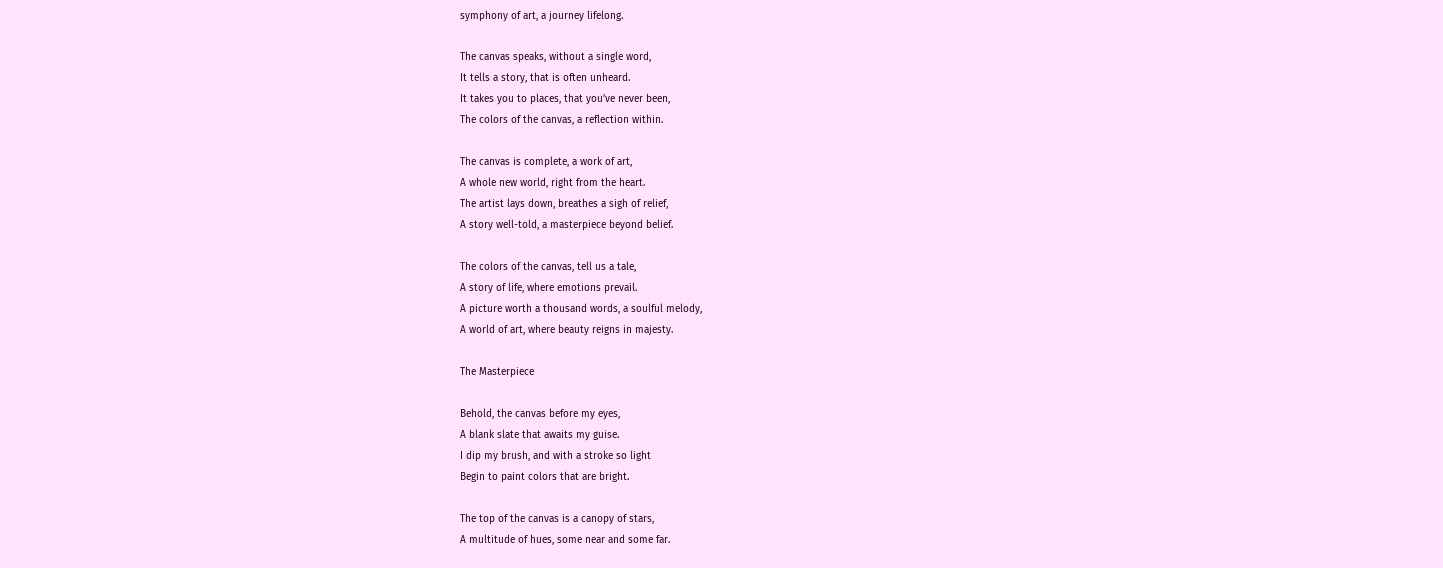symphony of art, a journey lifelong.

The canvas speaks, without a single word,
It tells a story, that is often unheard.
It takes you to places, that you’ve never been,
The colors of the canvas, a reflection within.

The canvas is complete, a work of art,
A whole new world, right from the heart.
The artist lays down, breathes a sigh of relief,
A story well-told, a masterpiece beyond belief.

The colors of the canvas, tell us a tale,
A story of life, where emotions prevail.
A picture worth a thousand words, a soulful melody,
A world of art, where beauty reigns in majesty.

The Masterpiece

Behold, the canvas before my eyes,
A blank slate that awaits my guise.
I dip my brush, and with a stroke so light
Begin to paint colors that are bright.

The top of the canvas is a canopy of stars,
A multitude of hues, some near and some far.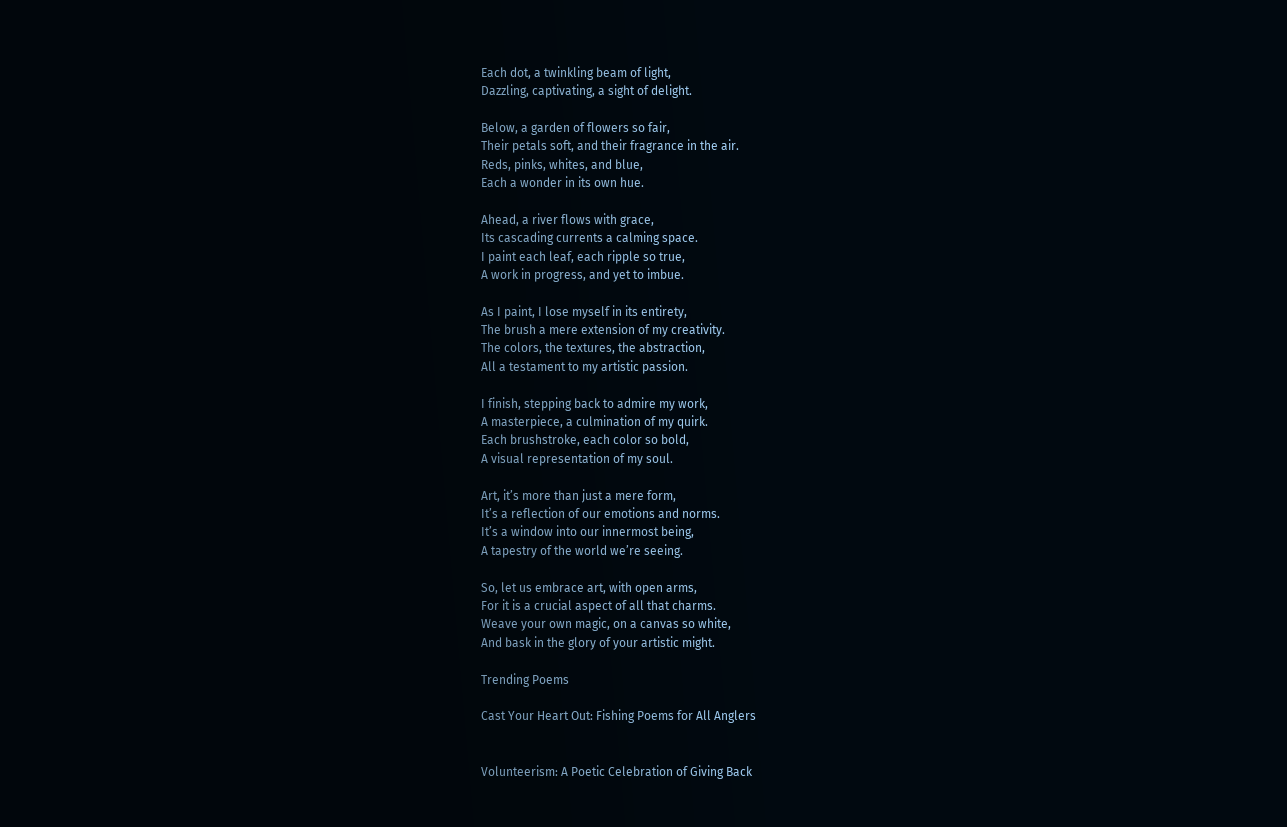Each dot, a twinkling beam of light,
Dazzling, captivating, a sight of delight.

Below, a garden of flowers so fair,
Their petals soft, and their fragrance in the air.
Reds, pinks, whites, and blue,
Each a wonder in its own hue.

Ahead, a river flows with grace,
Its cascading currents a calming space.
I paint each leaf, each ripple so true,
A work in progress, and yet to imbue.

As I paint, I lose myself in its entirety,
The brush a mere extension of my creativity.
The colors, the textures, the abstraction,
All a testament to my artistic passion.

I finish, stepping back to admire my work,
A masterpiece, a culmination of my quirk.
Each brushstroke, each color so bold,
A visual representation of my soul.

Art, it’s more than just a mere form,
It’s a reflection of our emotions and norms.
It’s a window into our innermost being,
A tapestry of the world we’re seeing.

So, let us embrace art, with open arms,
For it is a crucial aspect of all that charms.
Weave your own magic, on a canvas so white,
And bask in the glory of your artistic might.

Trending Poems

Cast Your Heart Out: Fishing Poems for All Anglers


Volunteerism: A Poetic Celebration of Giving Back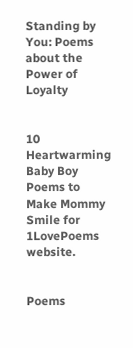Standing by You: Poems about the Power of Loyalty


10 Heartwarming Baby Boy Poems to Make Mommy Smile for 1LovePoems website.


Poems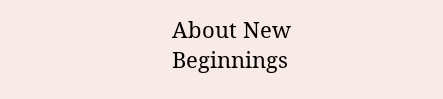About New Beginnings